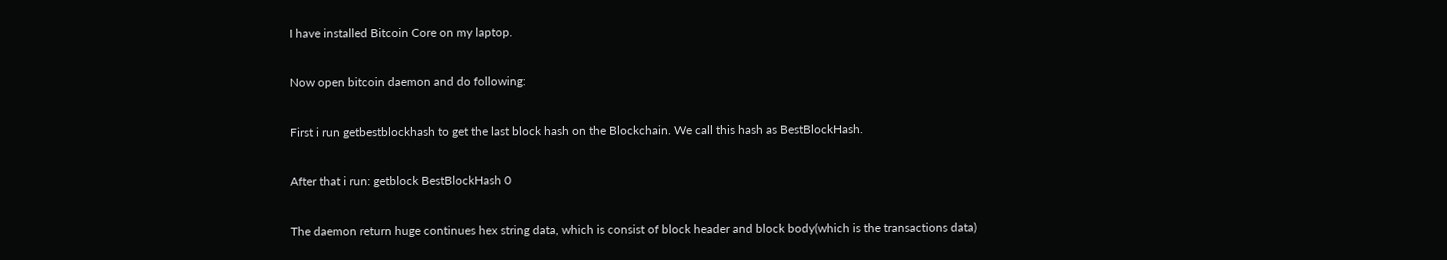I have installed Bitcoin Core on my laptop.

Now open bitcoin daemon and do following:

First i run getbestblockhash to get the last block hash on the Blockchain. We call this hash as BestBlockHash.

After that i run: getblock BestBlockHash 0

The daemon return huge continues hex string data, which is consist of block header and block body(which is the transactions data)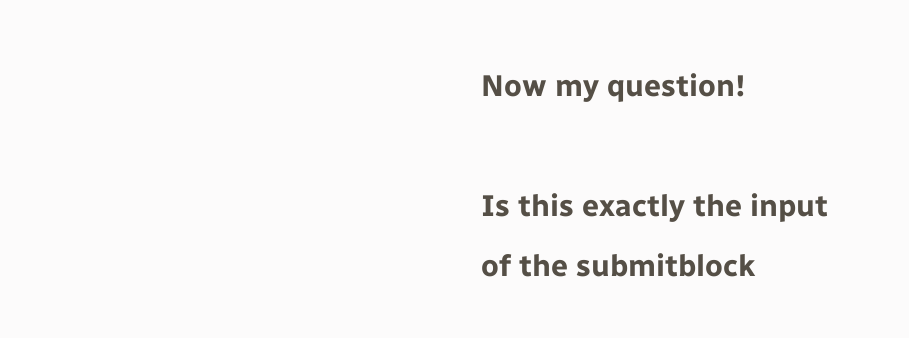Now my question!

Is this exactly the input of the submitblock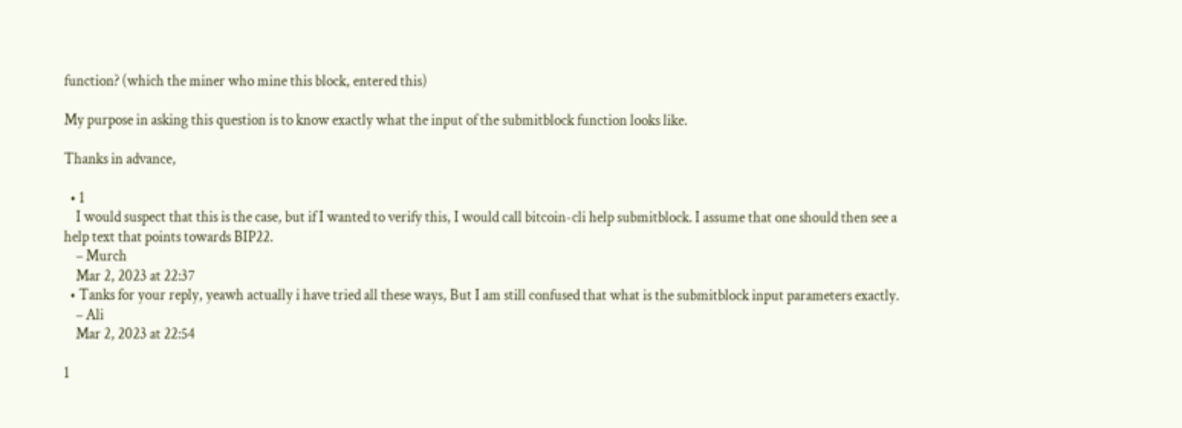function? (which the miner who mine this block, entered this)

My purpose in asking this question is to know exactly what the input of the submitblock function looks like.

Thanks in advance,

  • 1
    I would suspect that this is the case, but if I wanted to verify this, I would call bitcoin-cli help submitblock. I assume that one should then see a help text that points towards BIP22.
    – Murch
    Mar 2, 2023 at 22:37
  • Tanks for your reply, yeawh actually i have tried all these ways, But I am still confused that what is the submitblock input parameters exactly.
    – Ali
    Mar 2, 2023 at 22:54

1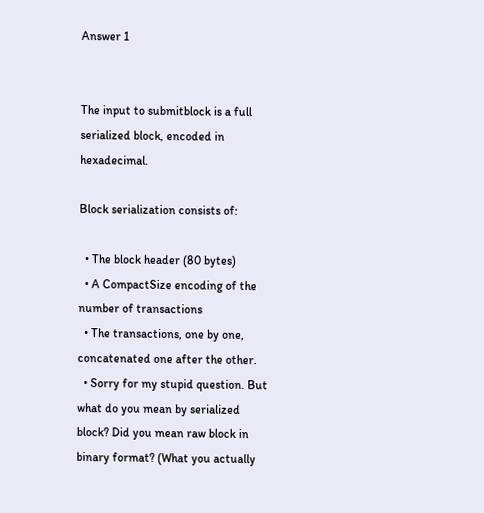Answer 1


The input to submitblock is a full serialized block, encoded in hexadecimal.

Block serialization consists of:

  • The block header (80 bytes)
  • A CompactSize encoding of the number of transactions
  • The transactions, one by one, concatenated one after the other.
  • Sorry for my stupid question. But what do you mean by serialized block? Did you mean raw block in binary format? (What you actually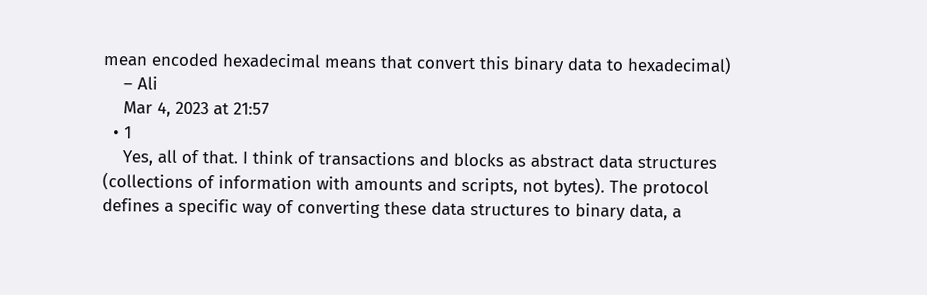mean encoded hexadecimal means that convert this binary data to hexadecimal)
    – Ali
    Mar 4, 2023 at 21:57
  • 1
    Yes, all of that. I think of transactions and blocks as abstract data structures (collections of information with amounts and scripts, not bytes). The protocol defines a specific way of converting these data structures to binary data, a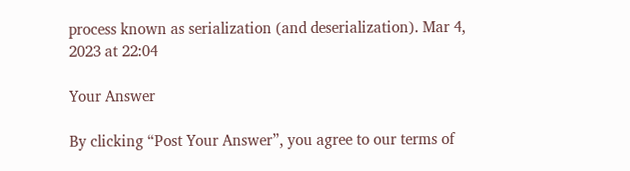process known as serialization (and deserialization). Mar 4, 2023 at 22:04

Your Answer

By clicking “Post Your Answer”, you agree to our terms of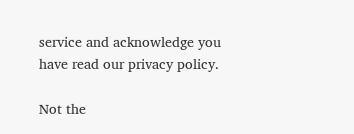service and acknowledge you have read our privacy policy.

Not the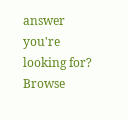answer you're looking for? Browse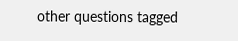other questions tagged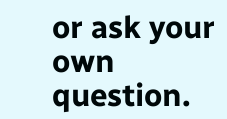or ask your own question.